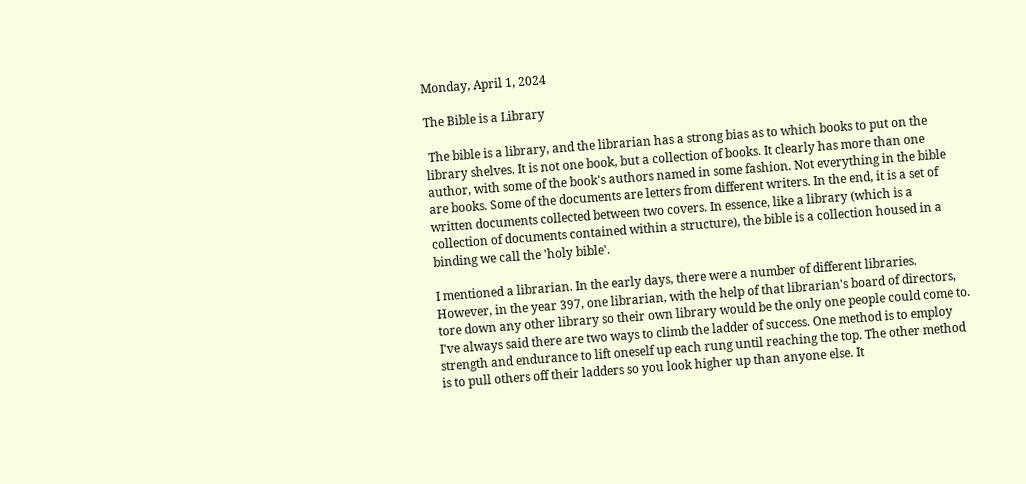Monday, April 1, 2024

The Bible is a Library

 The bible is a library, and the librarian has a strong bias as to which books to put on the library shelves. It is not one book, but a collection of books. It clearly has more than one author, with some of the book's authors named in some fashion. Not everything in the bible are books. Some of the documents are letters from different writers. In the end, it is a set of written documents collected between two covers. In essence, like a library (which is a collection of documents contained within a structure), the bible is a collection housed in a binding we call the 'holy bible'.

I mentioned a librarian. In the early days, there were a number of different libraries. However, in the year 397, one librarian, with the help of that librarian's board of directors, tore down any other library so their own library would be the only one people could come to. I've always said there are two ways to climb the ladder of success. One method is to employ strength and endurance to lift oneself up each rung until reaching the top. The other method is to pull others off their ladders so you look higher up than anyone else. It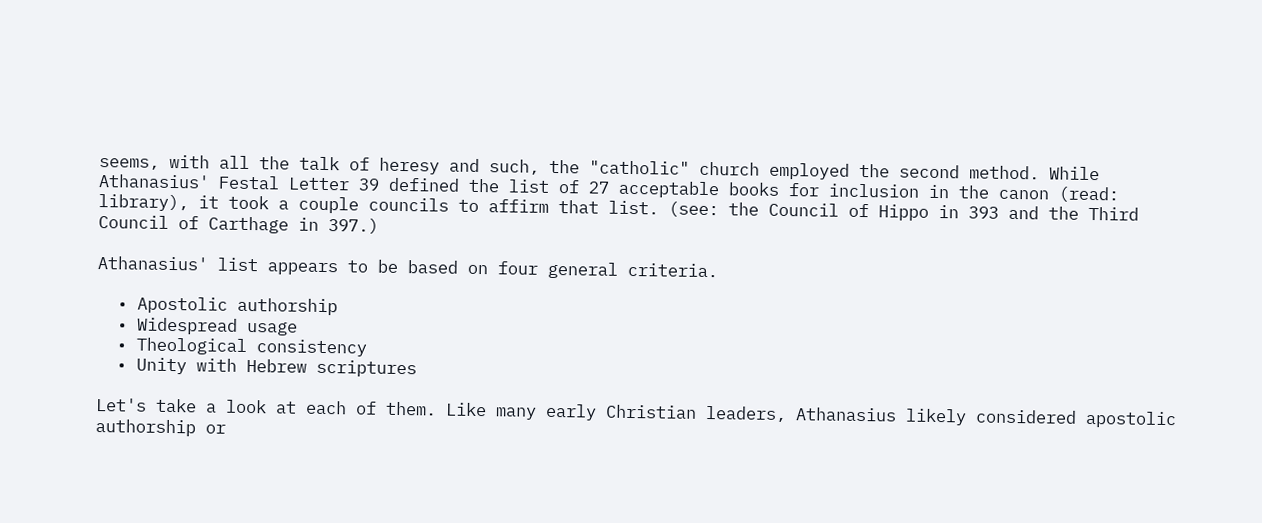seems, with all the talk of heresy and such, the "catholic" church employed the second method. While Athanasius' Festal Letter 39 defined the list of 27 acceptable books for inclusion in the canon (read: library), it took a couple councils to affirm that list. (see: the Council of Hippo in 393 and the Third Council of Carthage in 397.)

Athanasius' list appears to be based on four general criteria.

  • Apostolic authorship
  • Widespread usage
  • Theological consistency
  • Unity with Hebrew scriptures

Let's take a look at each of them. Like many early Christian leaders, Athanasius likely considered apostolic authorship or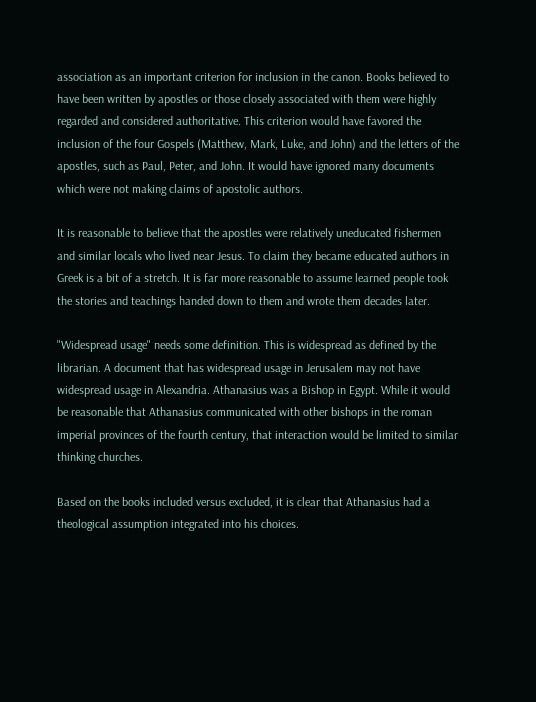association as an important criterion for inclusion in the canon. Books believed to have been written by apostles or those closely associated with them were highly regarded and considered authoritative. This criterion would have favored the inclusion of the four Gospels (Matthew, Mark, Luke, and John) and the letters of the apostles, such as Paul, Peter, and John. It would have ignored many documents which were not making claims of apostolic authors.

It is reasonable to believe that the apostles were relatively uneducated fishermen and similar locals who lived near Jesus. To claim they became educated authors in Greek is a bit of a stretch. It is far more reasonable to assume learned people took the stories and teachings handed down to them and wrote them decades later.

"Widespread usage" needs some definition. This is widespread as defined by the librarian. A document that has widespread usage in Jerusalem may not have widespread usage in Alexandria. Athanasius was a Bishop in Egypt. While it would be reasonable that Athanasius communicated with other bishops in the roman imperial provinces of the fourth century, that interaction would be limited to similar thinking churches.

Based on the books included versus excluded, it is clear that Athanasius had a theological assumption integrated into his choices.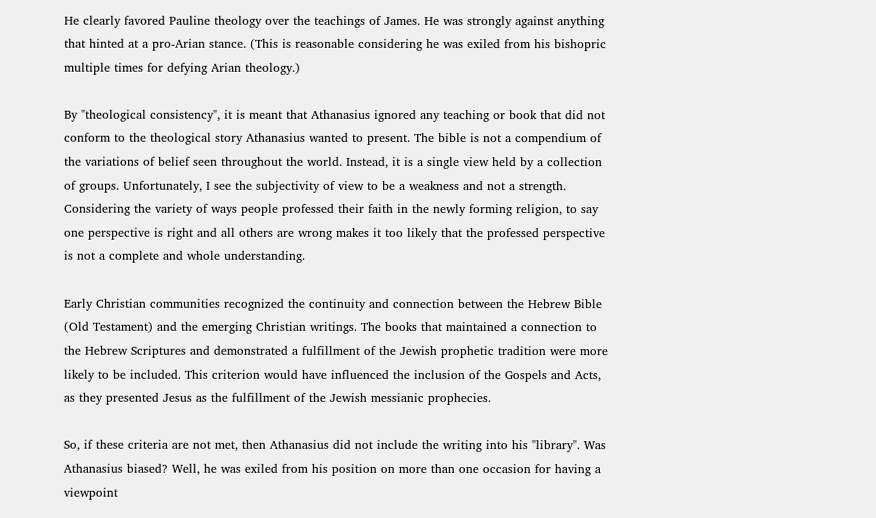He clearly favored Pauline theology over the teachings of James. He was strongly against anything that hinted at a pro-Arian stance. (This is reasonable considering he was exiled from his bishopric multiple times for defying Arian theology.)

By "theological consistency", it is meant that Athanasius ignored any teaching or book that did not conform to the theological story Athanasius wanted to present. The bible is not a compendium of the variations of belief seen throughout the world. Instead, it is a single view held by a collection of groups. Unfortunately, I see the subjectivity of view to be a weakness and not a strength. Considering the variety of ways people professed their faith in the newly forming religion, to say one perspective is right and all others are wrong makes it too likely that the professed perspective is not a complete and whole understanding.

Early Christian communities recognized the continuity and connection between the Hebrew Bible (Old Testament) and the emerging Christian writings. The books that maintained a connection to the Hebrew Scriptures and demonstrated a fulfillment of the Jewish prophetic tradition were more likely to be included. This criterion would have influenced the inclusion of the Gospels and Acts, as they presented Jesus as the fulfillment of the Jewish messianic prophecies.

So, if these criteria are not met, then Athanasius did not include the writing into his "library". Was Athanasius biased? Well, he was exiled from his position on more than one occasion for having a viewpoint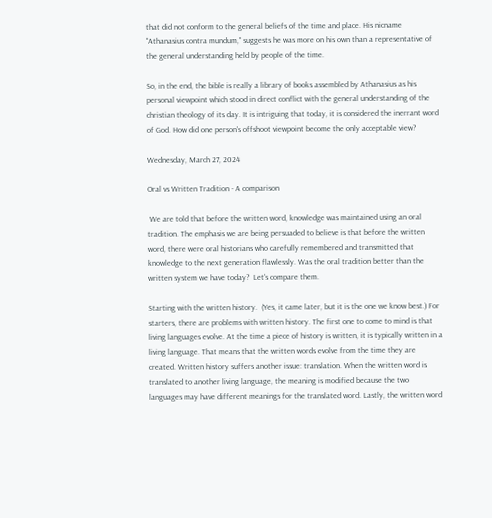that did not conform to the general beliefs of the time and place. His nicname "Athanasius contra mundum," suggests he was more on his own than a representative of the general understanding held by people of the time.

So, in the end, the bible is really a library of books assembled by Athanasius as his personal viewpoint which stood in direct conflict with the general understanding of the christian theology of its day. It is intriguing that today, it is considered the inerrant word of God. How did one person's offshoot viewpoint become the only acceptable view?

Wednesday, March 27, 2024

Oral vs Written Tradition - A comparison

 We are told that before the written word, knowledge was maintained using an oral tradition. The emphasis we are being persuaded to believe is that before the written word, there were oral historians who carefully remembered and transmitted that knowledge to the next generation flawlessly. Was the oral tradition better than the written system we have today?  Let's compare them.

Starting with the written history.  (Yes, it came later, but it is the one we know best.) For starters, there are problems with written history. The first one to come to mind is that living languages evolve. At the time a piece of history is written, it is typically written in a living language. That means that the written words evolve from the time they are created. Written history suffers another issue: translation. When the written word is translated to another living language, the meaning is modified because the two languages may have different meanings for the translated word. Lastly, the written word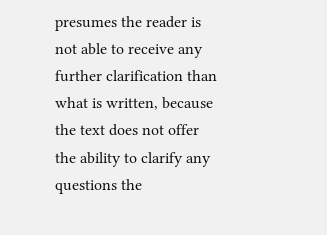presumes the reader is not able to receive any further clarification than what is written, because the text does not offer the ability to clarify any questions the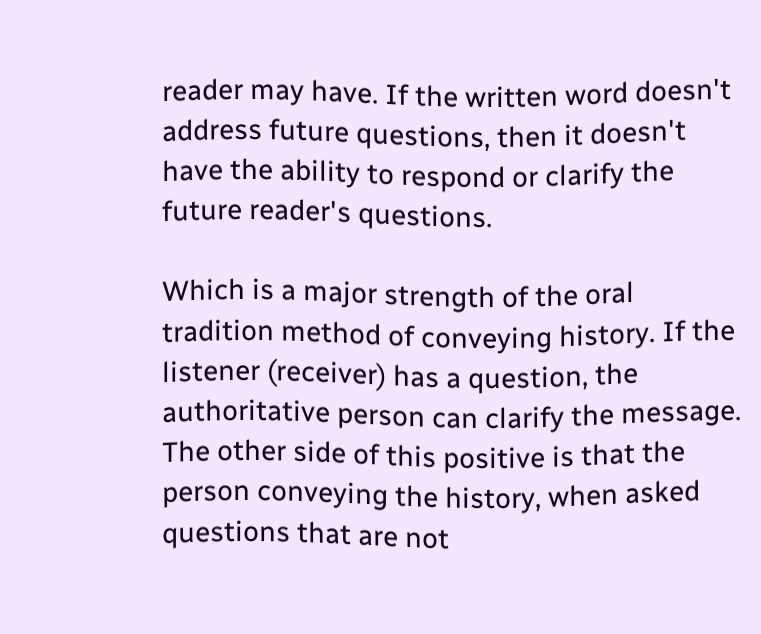reader may have. If the written word doesn't address future questions, then it doesn't have the ability to respond or clarify the future reader's questions.

Which is a major strength of the oral tradition method of conveying history. If the listener (receiver) has a question, the authoritative person can clarify the message. The other side of this positive is that the person conveying the history, when asked questions that are not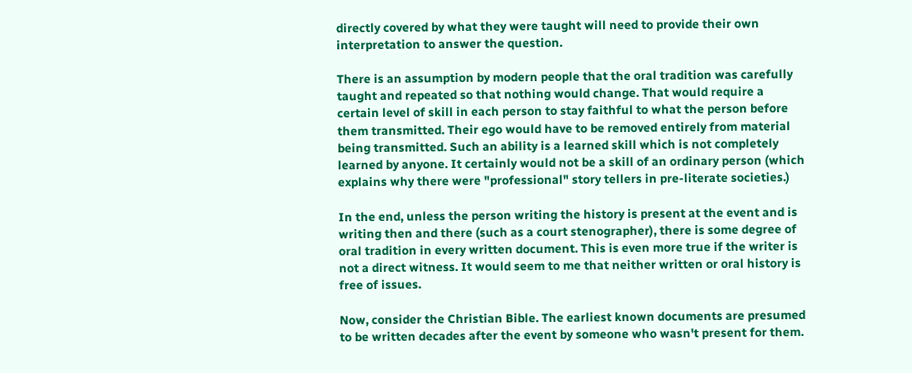directly covered by what they were taught will need to provide their own interpretation to answer the question.

There is an assumption by modern people that the oral tradition was carefully taught and repeated so that nothing would change. That would require a certain level of skill in each person to stay faithful to what the person before them transmitted. Their ego would have to be removed entirely from material being transmitted. Such an ability is a learned skill which is not completely learned by anyone. It certainly would not be a skill of an ordinary person (which explains why there were "professional" story tellers in pre-literate societies.)

In the end, unless the person writing the history is present at the event and is writing then and there (such as a court stenographer), there is some degree of oral tradition in every written document. This is even more true if the writer is not a direct witness. It would seem to me that neither written or oral history is free of issues.

Now, consider the Christian Bible. The earliest known documents are presumed to be written decades after the event by someone who wasn't present for them.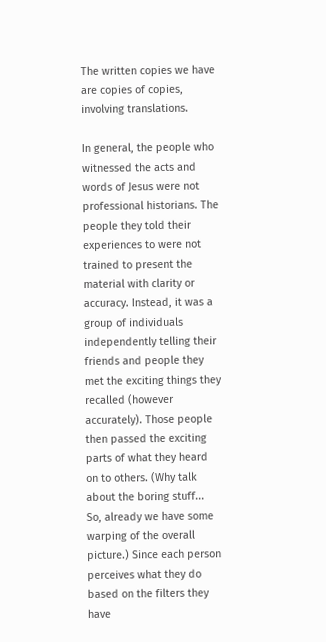The written copies we have are copies of copies, involving translations.

In general, the people who witnessed the acts and words of Jesus were not professional historians. The people they told their experiences to were not trained to present the material with clarity or accuracy. Instead, it was a group of individuals independently telling their friends and people they met the exciting things they recalled (however accurately). Those people then passed the exciting parts of what they heard on to others. (Why talk about the boring stuff...  So, already we have some warping of the overall picture.) Since each person perceives what they do based on the filters they have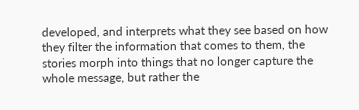developed, and interprets what they see based on how they filter the information that comes to them, the stories morph into things that no longer capture the whole message, but rather the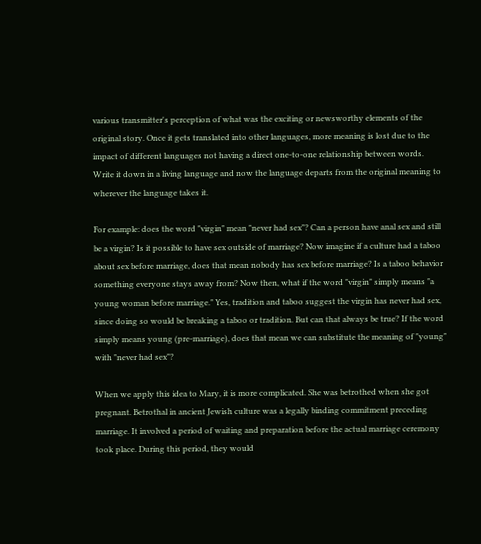various transmitter's perception of what was the exciting or newsworthy elements of the original story. Once it gets translated into other languages, more meaning is lost due to the impact of different languages not having a direct one-to-one relationship between words. Write it down in a living language and now the language departs from the original meaning to wherever the language takes it.

For example: does the word "virgin" mean "never had sex"? Can a person have anal sex and still be a virgin? Is it possible to have sex outside of marriage? Now imagine if a culture had a taboo about sex before marriage, does that mean nobody has sex before marriage? Is a taboo behavior something everyone stays away from? Now then, what if the word "virgin" simply means "a young woman before marriage." Yes, tradition and taboo suggest the virgin has never had sex, since doing so would be breaking a taboo or tradition. But can that always be true? If the word simply means young (pre-marriage), does that mean we can substitute the meaning of "young" with "never had sex"?

When we apply this idea to Mary, it is more complicated. She was betrothed when she got pregnant. Betrothal in ancient Jewish culture was a legally binding commitment preceding marriage. It involved a period of waiting and preparation before the actual marriage ceremony took place. During this period, they would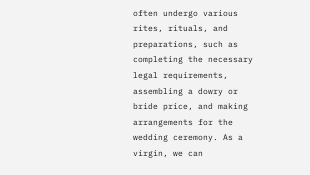often undergo various rites, rituals, and preparations, such as completing the necessary legal requirements, assembling a dowry or bride price, and making arrangements for the wedding ceremony. As a virgin, we can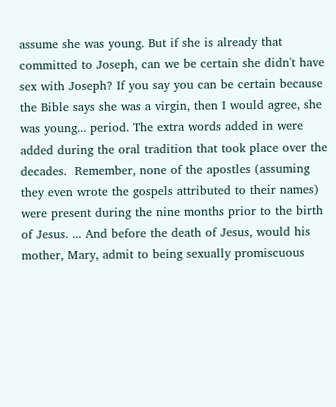assume she was young. But if she is already that committed to Joseph, can we be certain she didn't have sex with Joseph? If you say you can be certain because the Bible says she was a virgin, then I would agree, she was young... period. The extra words added in were added during the oral tradition that took place over the decades.  Remember, none of the apostles (assuming they even wrote the gospels attributed to their names) were present during the nine months prior to the birth of Jesus. ... And before the death of Jesus, would his mother, Mary, admit to being sexually promiscuous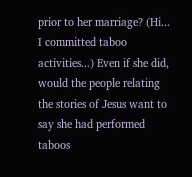prior to her marriage? (Hi... I committed taboo activities...) Even if she did, would the people relating the stories of Jesus want to say she had performed taboos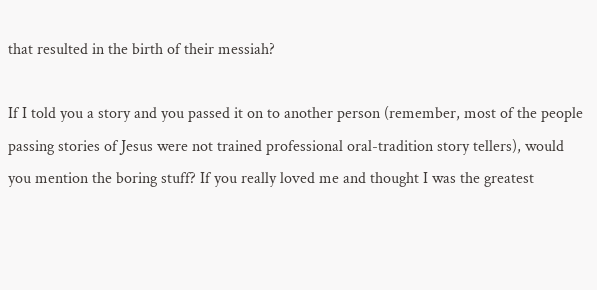that resulted in the birth of their messiah?

If I told you a story and you passed it on to another person (remember, most of the people passing stories of Jesus were not trained professional oral-tradition story tellers), would you mention the boring stuff? If you really loved me and thought I was the greatest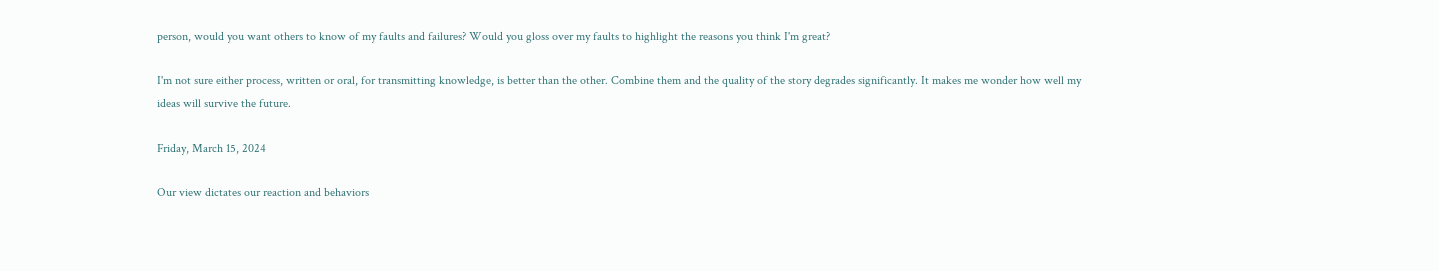person, would you want others to know of my faults and failures? Would you gloss over my faults to highlight the reasons you think I'm great?

I'm not sure either process, written or oral, for transmitting knowledge, is better than the other. Combine them and the quality of the story degrades significantly. It makes me wonder how well my ideas will survive the future.

Friday, March 15, 2024

Our view dictates our reaction and behaviors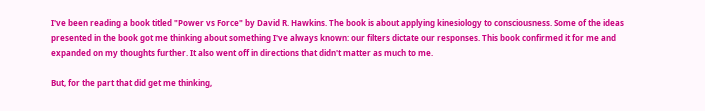I've been reading a book titled "Power vs Force" by David R. Hawkins. The book is about applying kinesiology to consciousness. Some of the ideas presented in the book got me thinking about something I've always known: our filters dictate our responses. This book confirmed it for me and expanded on my thoughts further. It also went off in directions that didn't matter as much to me.

But, for the part that did get me thinking,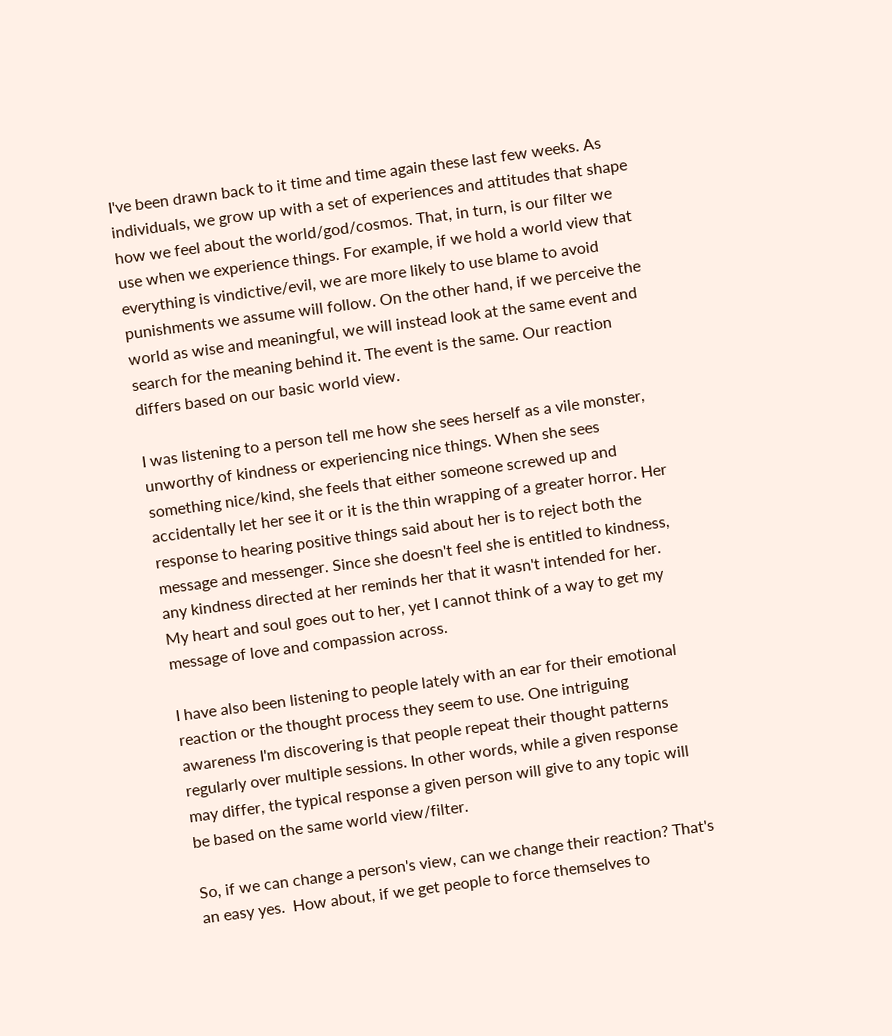I've been drawn back to it time and time again these last few weeks. As individuals, we grow up with a set of experiences and attitudes that shape how we feel about the world/god/cosmos. That, in turn, is our filter we use when we experience things. For example, if we hold a world view that everything is vindictive/evil, we are more likely to use blame to avoid punishments we assume will follow. On the other hand, if we perceive the world as wise and meaningful, we will instead look at the same event and search for the meaning behind it. The event is the same. Our reaction differs based on our basic world view.

I was listening to a person tell me how she sees herself as a vile monster, unworthy of kindness or experiencing nice things. When she sees something nice/kind, she feels that either someone screwed up and accidentally let her see it or it is the thin wrapping of a greater horror. Her response to hearing positive things said about her is to reject both the message and messenger. Since she doesn't feel she is entitled to kindness, any kindness directed at her reminds her that it wasn't intended for her. My heart and soul goes out to her, yet I cannot think of a way to get my message of love and compassion across.

I have also been listening to people lately with an ear for their emotional reaction or the thought process they seem to use. One intriguing awareness I'm discovering is that people repeat their thought patterns regularly over multiple sessions. In other words, while a given response may differ, the typical response a given person will give to any topic will be based on the same world view/filter.

So, if we can change a person's view, can we change their reaction? That's an easy yes.  How about, if we get people to force themselves to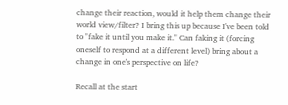change their reaction, would it help them change their world view/filter? I bring this up because I've been told to "fake it until you make it." Can faking it (forcing oneself to respond at a different level) bring about a change in one's perspective on life?

Recall at the start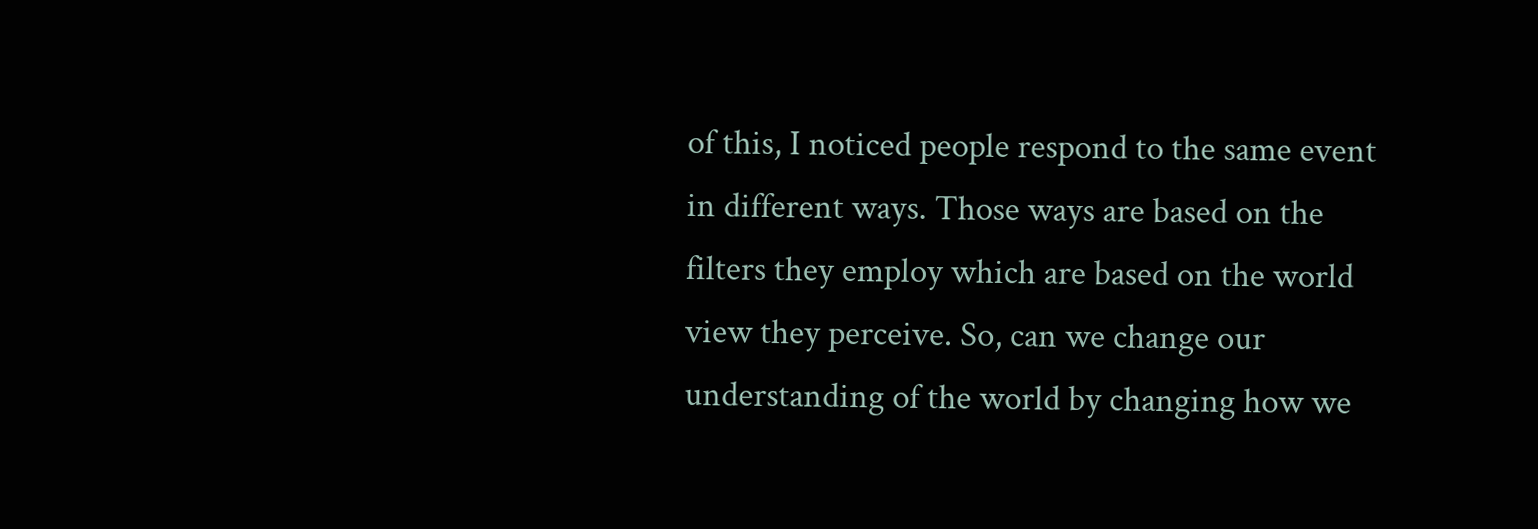of this, I noticed people respond to the same event in different ways. Those ways are based on the filters they employ which are based on the world view they perceive. So, can we change our understanding of the world by changing how we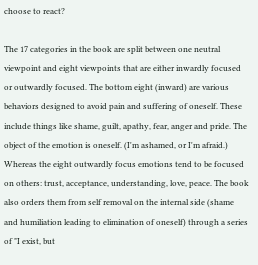choose to react?

The 17 categories in the book are split between one neutral viewpoint and eight viewpoints that are either inwardly focused or outwardly focused. The bottom eight (inward) are various behaviors designed to avoid pain and suffering of oneself. These include things like shame, guilt, apathy, fear, anger and pride. The object of the emotion is oneself. (I'm ashamed, or I'm afraid.) Whereas the eight outwardly focus emotions tend to be focused on others: trust, acceptance, understanding, love, peace. The book also orders them from self removal on the internal side (shame and humiliation leading to elimination of oneself) through a series of "I exist, but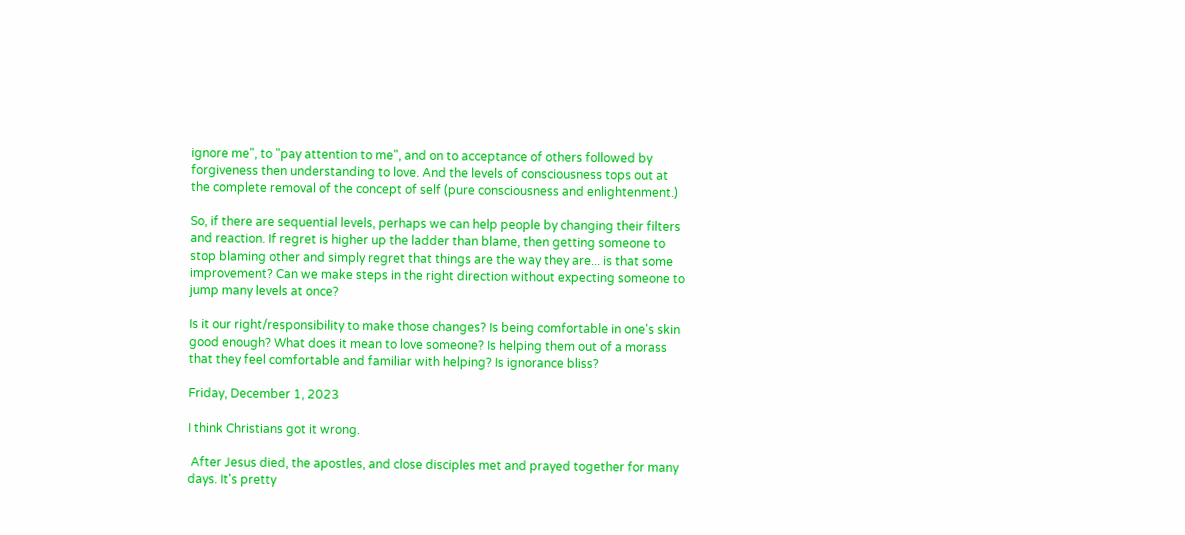ignore me", to "pay attention to me", and on to acceptance of others followed by forgiveness then understanding to love. And the levels of consciousness tops out at the complete removal of the concept of self (pure consciousness and enlightenment.)

So, if there are sequential levels, perhaps we can help people by changing their filters and reaction. If regret is higher up the ladder than blame, then getting someone to stop blaming other and simply regret that things are the way they are... is that some improvement? Can we make steps in the right direction without expecting someone to jump many levels at once?

Is it our right/responsibility to make those changes? Is being comfortable in one's skin good enough? What does it mean to love someone? Is helping them out of a morass that they feel comfortable and familiar with helping? Is ignorance bliss?

Friday, December 1, 2023

I think Christians got it wrong.

 After Jesus died, the apostles, and close disciples met and prayed together for many days. It's pretty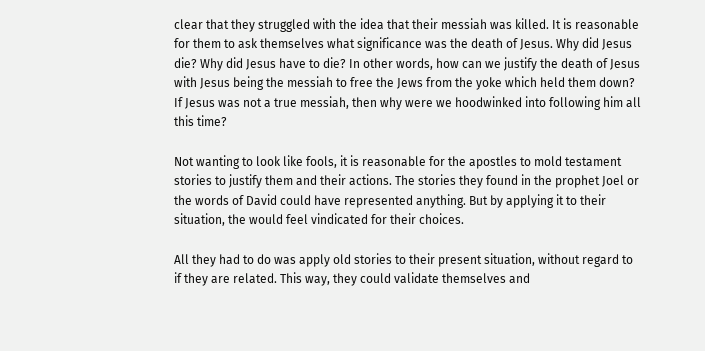clear that they struggled with the idea that their messiah was killed. It is reasonable for them to ask themselves what significance was the death of Jesus. Why did Jesus die? Why did Jesus have to die? In other words, how can we justify the death of Jesus with Jesus being the messiah to free the Jews from the yoke which held them down? If Jesus was not a true messiah, then why were we hoodwinked into following him all this time?

Not wanting to look like fools, it is reasonable for the apostles to mold testament stories to justify them and their actions. The stories they found in the prophet Joel or the words of David could have represented anything. But by applying it to their situation, the would feel vindicated for their choices.

All they had to do was apply old stories to their present situation, without regard to if they are related. This way, they could validate themselves and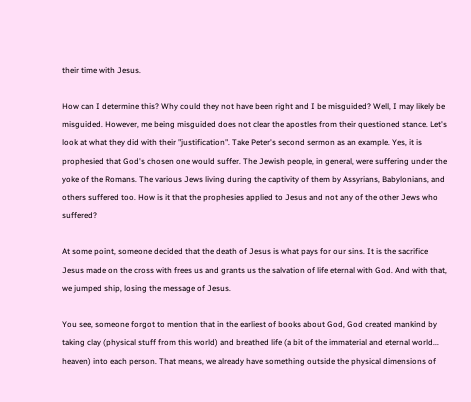their time with Jesus.

How can I determine this? Why could they not have been right and I be misguided? Well, I may likely be misguided. However, me being misguided does not clear the apostles from their questioned stance. Let's look at what they did with their "justification". Take Peter's second sermon as an example. Yes, it is prophesied that God's chosen one would suffer. The Jewish people, in general, were suffering under the yoke of the Romans. The various Jews living during the captivity of them by Assyrians, Babylonians, and others suffered too. How is it that the prophesies applied to Jesus and not any of the other Jews who suffered?

At some point, someone decided that the death of Jesus is what pays for our sins. It is the sacrifice Jesus made on the cross with frees us and grants us the salvation of life eternal with God. And with that, we jumped ship, losing the message of Jesus.

You see, someone forgot to mention that in the earliest of books about God, God created mankind by taking clay (physical stuff from this world) and breathed life (a bit of the immaterial and eternal world... heaven) into each person. That means, we already have something outside the physical dimensions of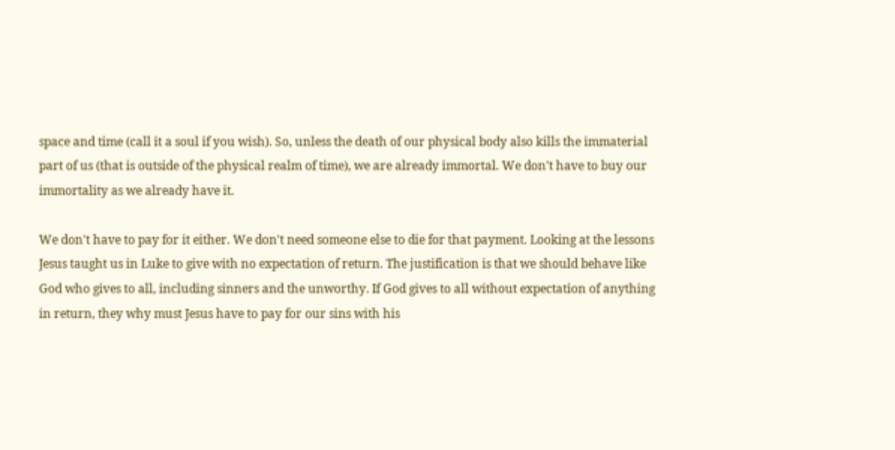space and time (call it a soul if you wish). So, unless the death of our physical body also kills the immaterial part of us (that is outside of the physical realm of time), we are already immortal. We don't have to buy our immortality as we already have it.

We don't have to pay for it either. We don't need someone else to die for that payment. Looking at the lessons Jesus taught us in Luke to give with no expectation of return. The justification is that we should behave like God who gives to all, including sinners and the unworthy. If God gives to all without expectation of anything in return, they why must Jesus have to pay for our sins with his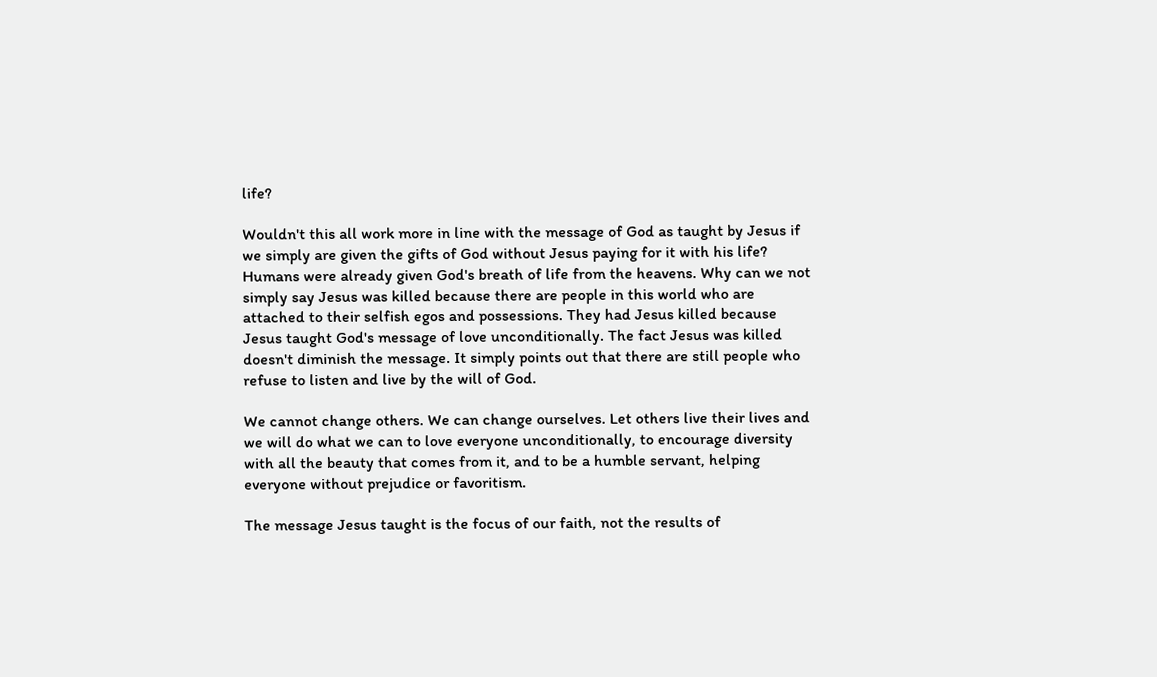life?

Wouldn't this all work more in line with the message of God as taught by Jesus if we simply are given the gifts of God without Jesus paying for it with his life? Humans were already given God's breath of life from the heavens. Why can we not simply say Jesus was killed because there are people in this world who are attached to their selfish egos and possessions. They had Jesus killed because Jesus taught God's message of love unconditionally. The fact Jesus was killed doesn't diminish the message. It simply points out that there are still people who refuse to listen and live by the will of God.

We cannot change others. We can change ourselves. Let others live their lives and we will do what we can to love everyone unconditionally, to encourage diversity with all the beauty that comes from it, and to be a humble servant, helping everyone without prejudice or favoritism.

The message Jesus taught is the focus of our faith, not the results of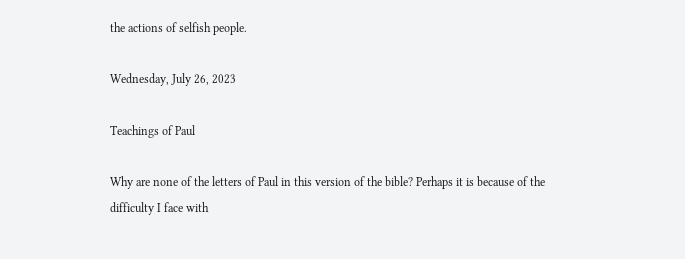the actions of selfish people.

Wednesday, July 26, 2023

Teachings of Paul

Why are none of the letters of Paul in this version of the bible? Perhaps it is because of the difficulty I face with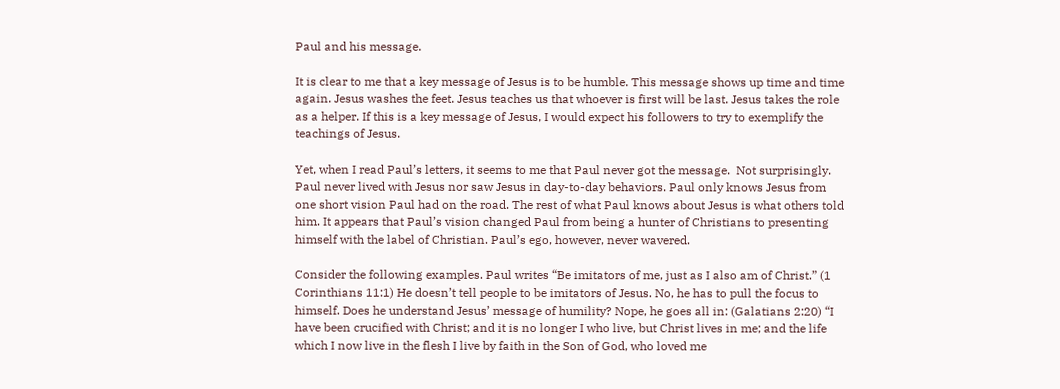Paul and his message.

It is clear to me that a key message of Jesus is to be humble. This message shows up time and time again. Jesus washes the feet. Jesus teaches us that whoever is first will be last. Jesus takes the role as a helper. If this is a key message of Jesus, I would expect his followers to try to exemplify the teachings of Jesus.

Yet, when I read Paul’s letters, it seems to me that Paul never got the message.  Not surprisingly. Paul never lived with Jesus nor saw Jesus in day-to-day behaviors. Paul only knows Jesus from one short vision Paul had on the road. The rest of what Paul knows about Jesus is what others told him. It appears that Paul’s vision changed Paul from being a hunter of Christians to presenting himself with the label of Christian. Paul’s ego, however, never wavered.

Consider the following examples. Paul writes “Be imitators of me, just as I also am of Christ.” (1 Corinthians 11:1) He doesn’t tell people to be imitators of Jesus. No, he has to pull the focus to himself. Does he understand Jesus’ message of humility? Nope, he goes all in: (Galatians 2:20) “I have been crucified with Christ; and it is no longer I who live, but Christ lives in me; and the life which I now live in the flesh I live by faith in the Son of God, who loved me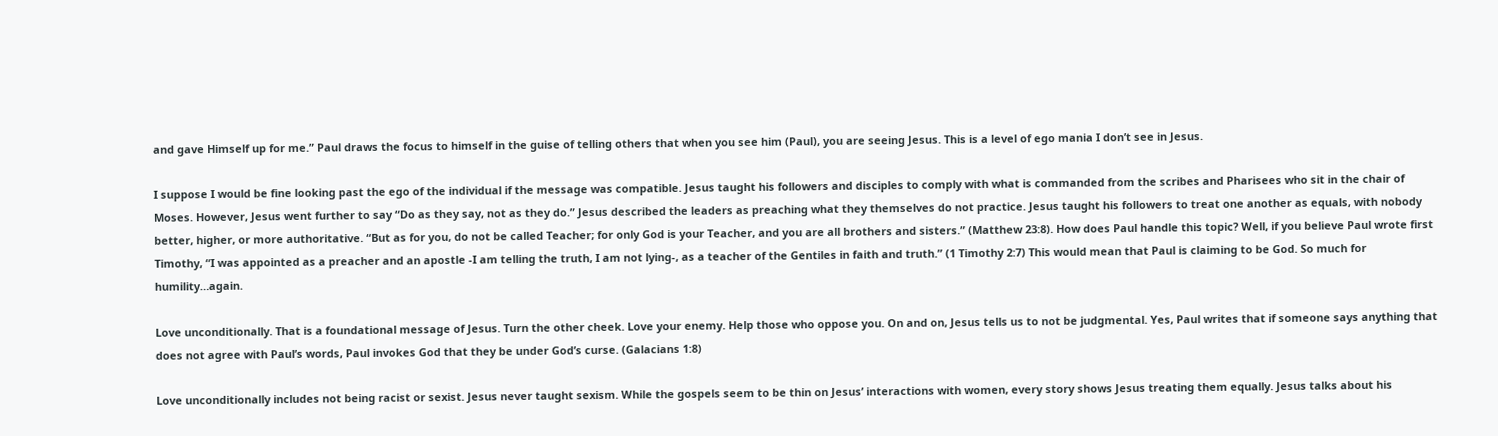and gave Himself up for me.” Paul draws the focus to himself in the guise of telling others that when you see him (Paul), you are seeing Jesus. This is a level of ego mania I don’t see in Jesus.

I suppose I would be fine looking past the ego of the individual if the message was compatible. Jesus taught his followers and disciples to comply with what is commanded from the scribes and Pharisees who sit in the chair of Moses. However, Jesus went further to say “Do as they say, not as they do.” Jesus described the leaders as preaching what they themselves do not practice. Jesus taught his followers to treat one another as equals, with nobody better, higher, or more authoritative. “But as for you, do not be called Teacher; for only God is your Teacher, and you are all brothers and sisters.” (Matthew 23:8). How does Paul handle this topic? Well, if you believe Paul wrote first Timothy, “I was appointed as a preacher and an apostle -I am telling the truth, I am not lying-, as a teacher of the Gentiles in faith and truth.” (1 Timothy 2:7) This would mean that Paul is claiming to be God. So much for humility…again.

Love unconditionally. That is a foundational message of Jesus. Turn the other cheek. Love your enemy. Help those who oppose you. On and on, Jesus tells us to not be judgmental. Yes, Paul writes that if someone says anything that does not agree with Paul’s words, Paul invokes God that they be under God’s curse. (Galacians 1:8)

Love unconditionally includes not being racist or sexist. Jesus never taught sexism. While the gospels seem to be thin on Jesus’ interactions with women, every story shows Jesus treating them equally. Jesus talks about his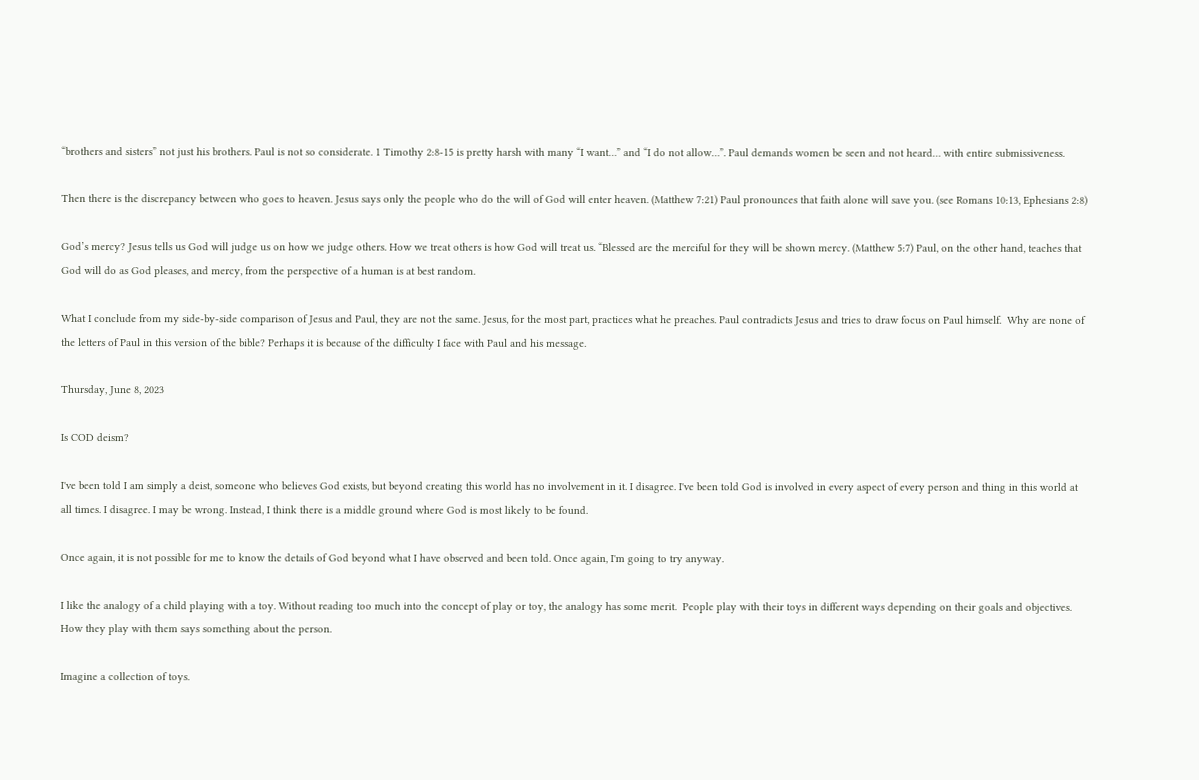“brothers and sisters” not just his brothers. Paul is not so considerate. 1 Timothy 2:8-15 is pretty harsh with many “I want…” and “I do not allow…”. Paul demands women be seen and not heard… with entire submissiveness.

Then there is the discrepancy between who goes to heaven. Jesus says only the people who do the will of God will enter heaven. (Matthew 7:21) Paul pronounces that faith alone will save you. (see Romans 10:13, Ephesians 2:8)

God’s mercy? Jesus tells us God will judge us on how we judge others. How we treat others is how God will treat us. “Blessed are the merciful for they will be shown mercy. (Matthew 5:7) Paul, on the other hand, teaches that God will do as God pleases, and mercy, from the perspective of a human is at best random.

What I conclude from my side-by-side comparison of Jesus and Paul, they are not the same. Jesus, for the most part, practices what he preaches. Paul contradicts Jesus and tries to draw focus on Paul himself.  Why are none of the letters of Paul in this version of the bible? Perhaps it is because of the difficulty I face with Paul and his message.

Thursday, June 8, 2023

Is COD deism?

I've been told I am simply a deist, someone who believes God exists, but beyond creating this world has no involvement in it. I disagree. I've been told God is involved in every aspect of every person and thing in this world at all times. I disagree. I may be wrong. Instead, I think there is a middle ground where God is most likely to be found.

Once again, it is not possible for me to know the details of God beyond what I have observed and been told. Once again, I'm going to try anyway.

I like the analogy of a child playing with a toy. Without reading too much into the concept of play or toy, the analogy has some merit.  People play with their toys in different ways depending on their goals and objectives. How they play with them says something about the person.

Imagine a collection of toys.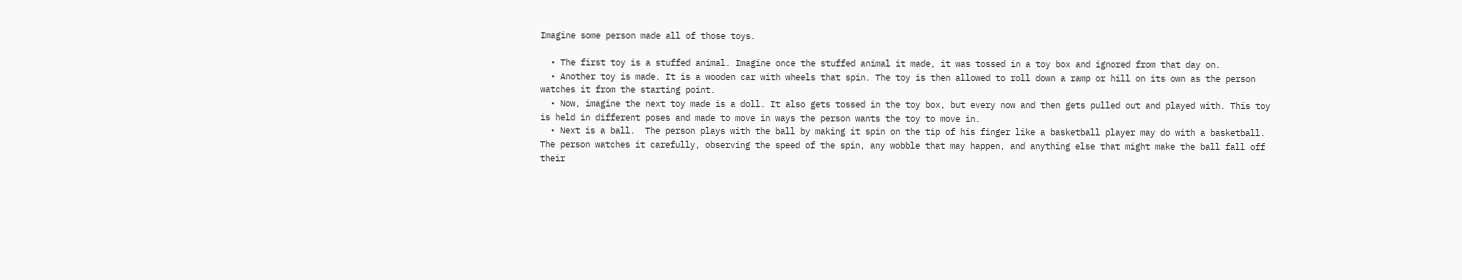Imagine some person made all of those toys.

  • The first toy is a stuffed animal. Imagine once the stuffed animal it made, it was tossed in a toy box and ignored from that day on.
  • Another toy is made. It is a wooden car with wheels that spin. The toy is then allowed to roll down a ramp or hill on its own as the person watches it from the starting point.
  • Now, imagine the next toy made is a doll. It also gets tossed in the toy box, but every now and then gets pulled out and played with. This toy is held in different poses and made to move in ways the person wants the toy to move in.
  • Next is a ball.  The person plays with the ball by making it spin on the tip of his finger like a basketball player may do with a basketball. The person watches it carefully, observing the speed of the spin, any wobble that may happen, and anything else that might make the ball fall off their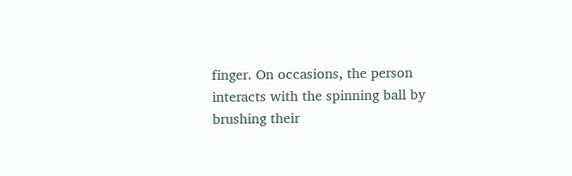finger. On occasions, the person interacts with the spinning ball by brushing their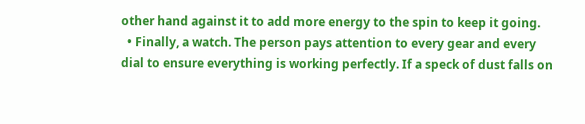other hand against it to add more energy to the spin to keep it going.
  • Finally, a watch. The person pays attention to every gear and every dial to ensure everything is working perfectly. If a speck of dust falls on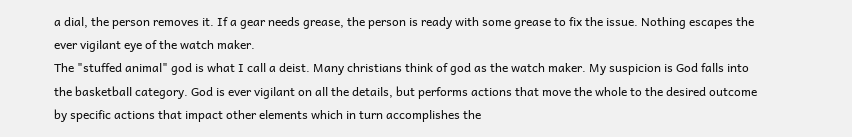a dial, the person removes it. If a gear needs grease, the person is ready with some grease to fix the issue. Nothing escapes the ever vigilant eye of the watch maker.
The "stuffed animal" god is what I call a deist. Many christians think of god as the watch maker. My suspicion is God falls into the basketball category. God is ever vigilant on all the details, but performs actions that move the whole to the desired outcome by specific actions that impact other elements which in turn accomplishes the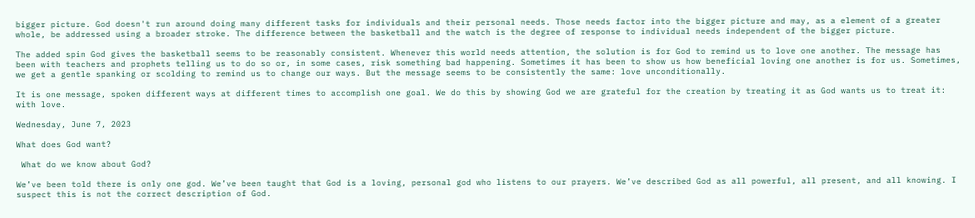bigger picture. God doesn't run around doing many different tasks for individuals and their personal needs. Those needs factor into the bigger picture and may, as a element of a greater whole, be addressed using a broader stroke. The difference between the basketball and the watch is the degree of response to individual needs independent of the bigger picture.

The added spin God gives the basketball seems to be reasonably consistent. Whenever this world needs attention, the solution is for God to remind us to love one another. The message has been with teachers and prophets telling us to do so or, in some cases, risk something bad happening. Sometimes it has been to show us how beneficial loving one another is for us. Sometimes, we get a gentle spanking or scolding to remind us to change our ways. But the message seems to be consistently the same: love unconditionally.

It is one message, spoken different ways at different times to accomplish one goal. We do this by showing God we are grateful for the creation by treating it as God wants us to treat it: with love.

Wednesday, June 7, 2023

What does God want?

 What do we know about God?

We’ve been told there is only one god. We’ve been taught that God is a loving, personal god who listens to our prayers. We’ve described God as all powerful, all present, and all knowing. I suspect this is not the correct description of God.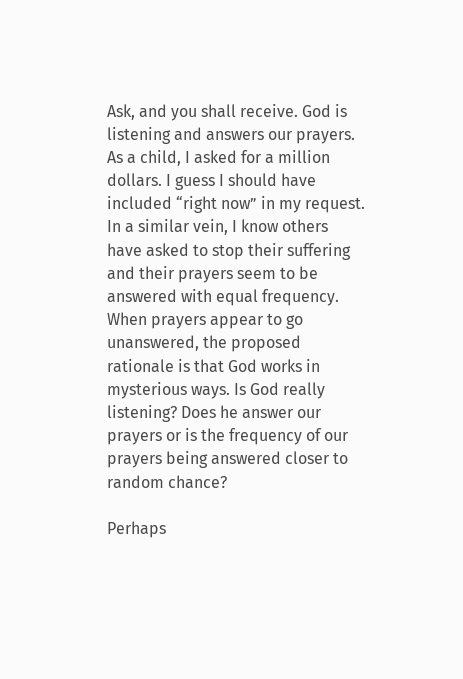Ask, and you shall receive. God is listening and answers our prayers. As a child, I asked for a million dollars. I guess I should have included “right now” in my request. In a similar vein, I know others have asked to stop their suffering and their prayers seem to be answered with equal frequency. When prayers appear to go unanswered, the proposed rationale is that God works in mysterious ways. Is God really listening? Does he answer our prayers or is the frequency of our prayers being answered closer to random chance?

Perhaps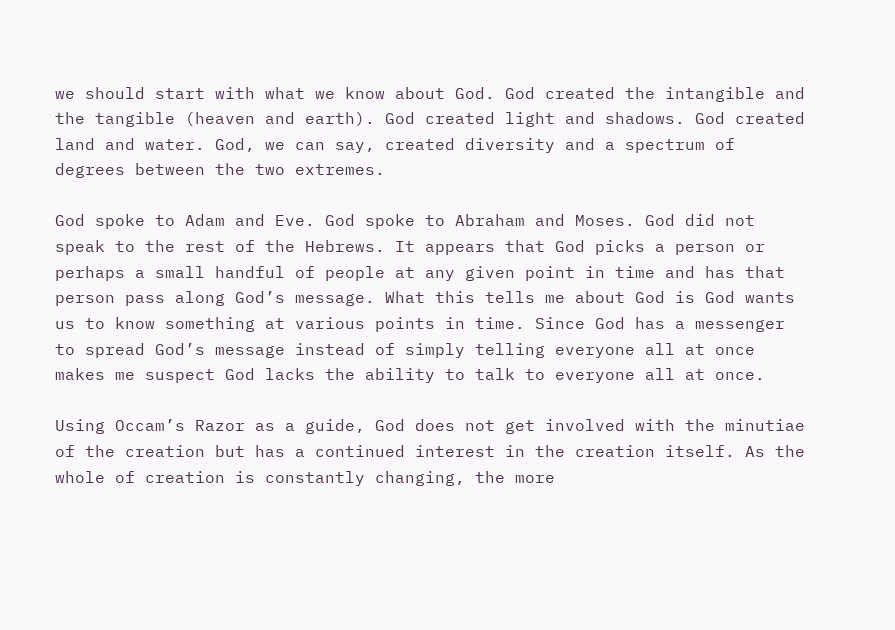we should start with what we know about God. God created the intangible and the tangible (heaven and earth). God created light and shadows. God created land and water. God, we can say, created diversity and a spectrum of degrees between the two extremes.

God spoke to Adam and Eve. God spoke to Abraham and Moses. God did not speak to the rest of the Hebrews. It appears that God picks a person or perhaps a small handful of people at any given point in time and has that person pass along God’s message. What this tells me about God is God wants us to know something at various points in time. Since God has a messenger to spread God’s message instead of simply telling everyone all at once makes me suspect God lacks the ability to talk to everyone all at once.

Using Occam’s Razor as a guide, God does not get involved with the minutiae of the creation but has a continued interest in the creation itself. As the whole of creation is constantly changing, the more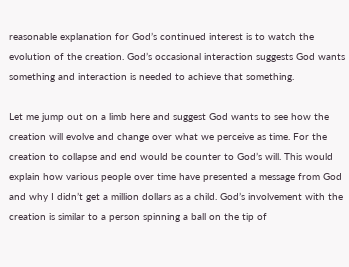reasonable explanation for God’s continued interest is to watch the evolution of the creation. God’s occasional interaction suggests God wants something and interaction is needed to achieve that something.

Let me jump out on a limb here and suggest God wants to see how the creation will evolve and change over what we perceive as time. For the creation to collapse and end would be counter to God’s will. This would explain how various people over time have presented a message from God and why I didn’t get a million dollars as a child. God’s involvement with the creation is similar to a person spinning a ball on the tip of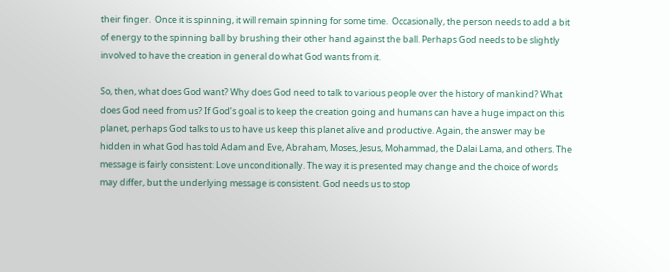their finger.  Once it is spinning, it will remain spinning for some time.  Occasionally, the person needs to add a bit of energy to the spinning ball by brushing their other hand against the ball. Perhaps God needs to be slightly involved to have the creation in general do what God wants from it.

So, then, what does God want? Why does God need to talk to various people over the history of mankind? What does God need from us? If God’s goal is to keep the creation going and humans can have a huge impact on this planet, perhaps God talks to us to have us keep this planet alive and productive. Again, the answer may be hidden in what God has told Adam and Eve, Abraham, Moses, Jesus, Mohammad, the Dalai Lama, and others. The message is fairly consistent: Love unconditionally. The way it is presented may change and the choice of words may differ, but the underlying message is consistent. God needs us to stop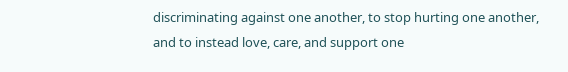discriminating against one another, to stop hurting one another, and to instead love, care, and support one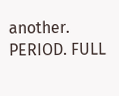another. PERIOD. FULL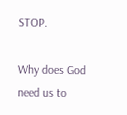STOP.

Why does God need us to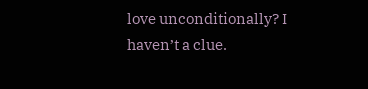love unconditionally? I haven’t a clue.